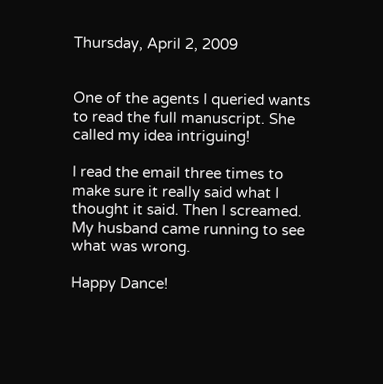Thursday, April 2, 2009


One of the agents I queried wants to read the full manuscript. She called my idea intriguing!

I read the email three times to make sure it really said what I thought it said. Then I screamed. My husband came running to see what was wrong.

Happy Dance!